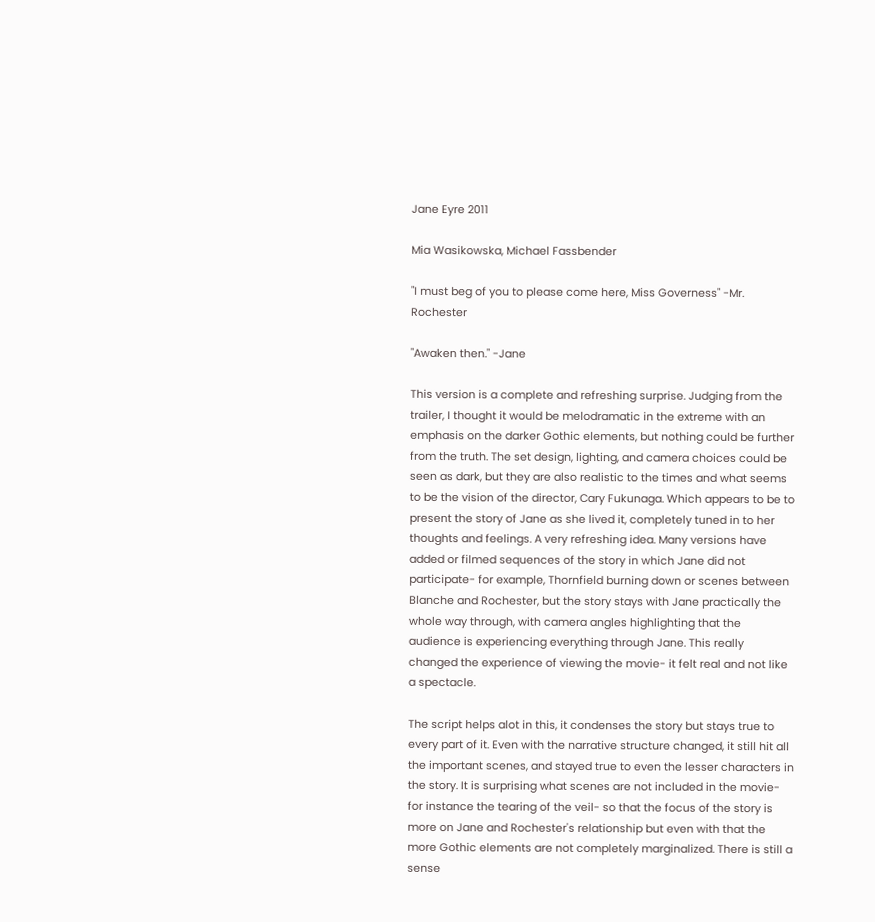Jane Eyre 2011

Mia Wasikowska, Michael Fassbender

"I must beg of you to please come here, Miss Governess" -Mr. Rochester

"Awaken then." -Jane

This version is a complete and refreshing surprise. Judging from the trailer, I thought it would be melodramatic in the extreme with an emphasis on the darker Gothic elements, but nothing could be further from the truth. The set design, lighting, and camera choices could be seen as dark, but they are also realistic to the times and what seems to be the vision of the director, Cary Fukunaga. Which appears to be to present the story of Jane as she lived it, completely tuned in to her thoughts and feelings. A very refreshing idea. Many versions have added or filmed sequences of the story in which Jane did not participate- for example, Thornfield burning down or scenes between Blanche and Rochester, but the story stays with Jane practically the whole way through, with camera angles highlighting that the audience is experiencing everything through Jane. This really changed the experience of viewing the movie- it felt real and not like a spectacle.

The script helps alot in this, it condenses the story but stays true to every part of it. Even with the narrative structure changed, it still hit all the important scenes, and stayed true to even the lesser characters in the story. It is surprising what scenes are not included in the movie- for instance the tearing of the veil- so that the focus of the story is more on Jane and Rochester's relationship but even with that the more Gothic elements are not completely marginalized. There is still a sense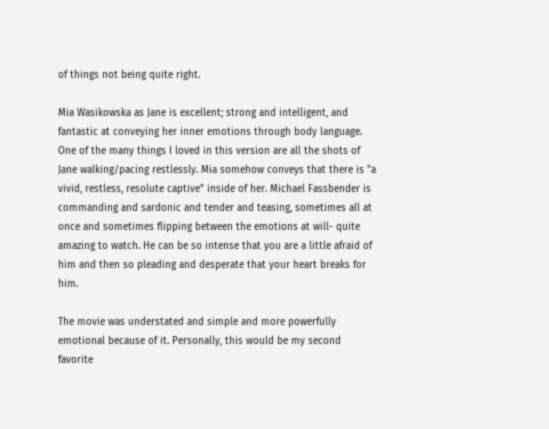of things not being quite right.

Mia Wasikowska as Jane is excellent; strong and intelligent, and fantastic at conveying her inner emotions through body language. One of the many things I loved in this version are all the shots of Jane walking/pacing restlessly. Mia somehow conveys that there is "a vivid, restless, resolute captive" inside of her. Michael Fassbender is commanding and sardonic and tender and teasing, sometimes all at once and sometimes flipping between the emotions at will- quite amazing to watch. He can be so intense that you are a little afraid of him and then so pleading and desperate that your heart breaks for him.

The movie was understated and simple and more powerfully emotional because of it. Personally, this would be my second favorite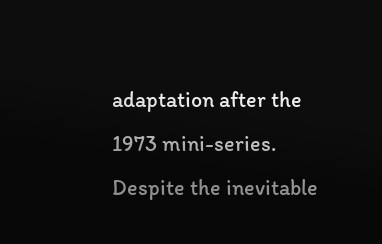adaptation after the 1973 mini-series. Despite the inevitable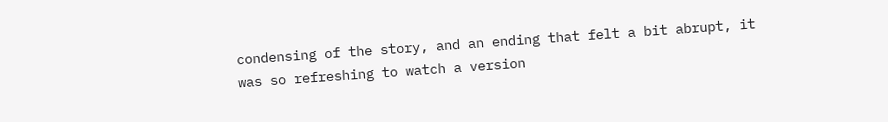condensing of the story, and an ending that felt a bit abrupt, it was so refreshing to watch a version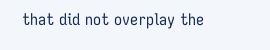that did not overplay the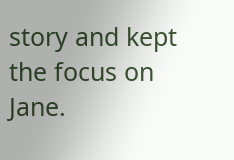story and kept the focus on Jane.